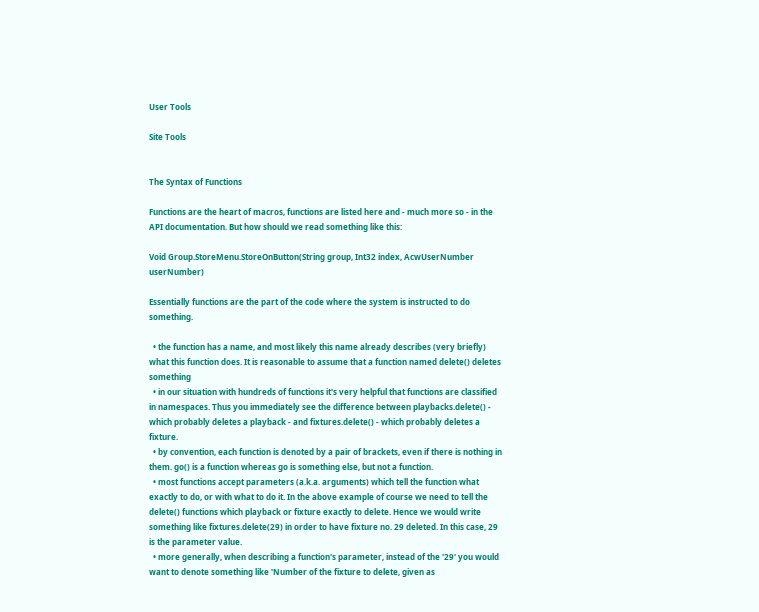User Tools

Site Tools


The Syntax of Functions

Functions are the heart of macros, functions are listed here and - much more so - in the API documentation. But how should we read something like this:

Void Group.StoreMenu.StoreOnButton(String group, Int32 index, AcwUserNumber userNumber)

Essentially functions are the part of the code where the system is instructed to do something.

  • the function has a name, and most likely this name already describes (very briefly) what this function does. It is reasonable to assume that a function named delete() deletes something
  • in our situation with hundreds of functions it's very helpful that functions are classified in namespaces. Thus you immediately see the difference between playbacks.delete() - which probably deletes a playback - and fixtures.delete() - which probably deletes a fixture.
  • by convention, each function is denoted by a pair of brackets, even if there is nothing in them. go() is a function whereas go is something else, but not a function.
  • most functions accept parameters (a.k.a. arguments) which tell the function what exactly to do, or with what to do it. In the above example of course we need to tell the delete() functions which playback or fixture exactly to delete. Hence we would write something like fixtures.delete(29) in order to have fixture no. 29 deleted. In this case, 29 is the parameter value.
  • more generally, when describing a function's parameter, instead of the '29' you would want to denote something like 'Number of the fixture to delete, given as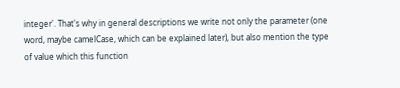integer'. That's why in general descriptions we write not only the parameter (one word, maybe camelCase, which can be explained later), but also mention the type of value which this function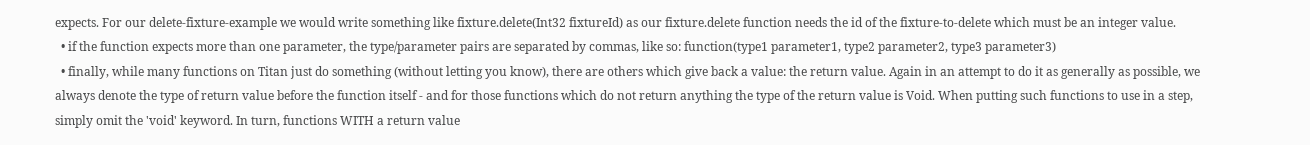expects. For our delete-fixture-example we would write something like fixture.delete(Int32 fixtureId) as our fixture.delete function needs the id of the fixture-to-delete which must be an integer value.
  • if the function expects more than one parameter, the type/parameter pairs are separated by commas, like so: function(type1 parameter1, type2 parameter2, type3 parameter3)
  • finally, while many functions on Titan just do something (without letting you know), there are others which give back a value: the return value. Again in an attempt to do it as generally as possible, we always denote the type of return value before the function itself - and for those functions which do not return anything the type of the return value is Void. When putting such functions to use in a step, simply omit the 'void' keyword. In turn, functions WITH a return value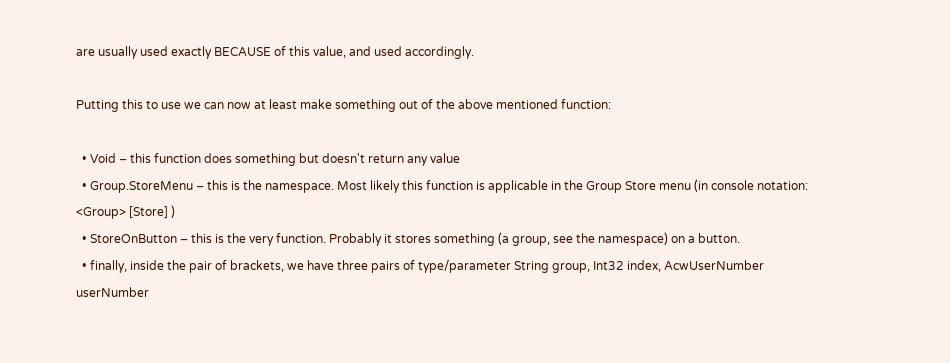are usually used exactly BECAUSE of this value, and used accordingly.

Putting this to use we can now at least make something out of the above mentioned function:

  • Void – this function does something but doesn't return any value
  • Group.StoreMenu – this is the namespace. Most likely this function is applicable in the Group Store menu (in console notation: <Group> [Store] )
  • StoreOnButton – this is the very function. Probably it stores something (a group, see the namespace) on a button.
  • finally, inside the pair of brackets, we have three pairs of type/parameter String group, Int32 index, AcwUserNumber userNumber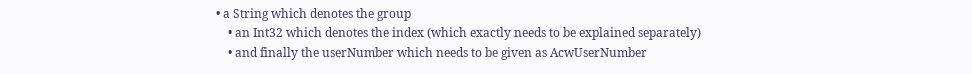• a String which denotes the group
    • an Int32 which denotes the index (which exactly needs to be explained separately)
    • and finally the userNumber which needs to be given as AcwUserNumber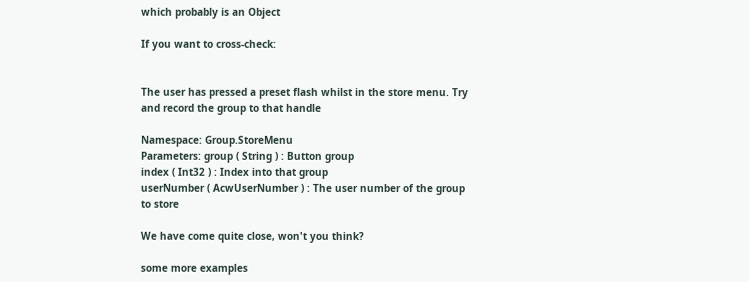which probably is an Object

If you want to cross-check:


The user has pressed a preset flash whilst in the store menu. Try and record the group to that handle

Namespace: Group.StoreMenu
Parameters: group ( String ) : Button group
index ( Int32 ) : Index into that group
userNumber ( AcwUserNumber ) : The user number of the group to store

We have come quite close, won't you think?

some more examples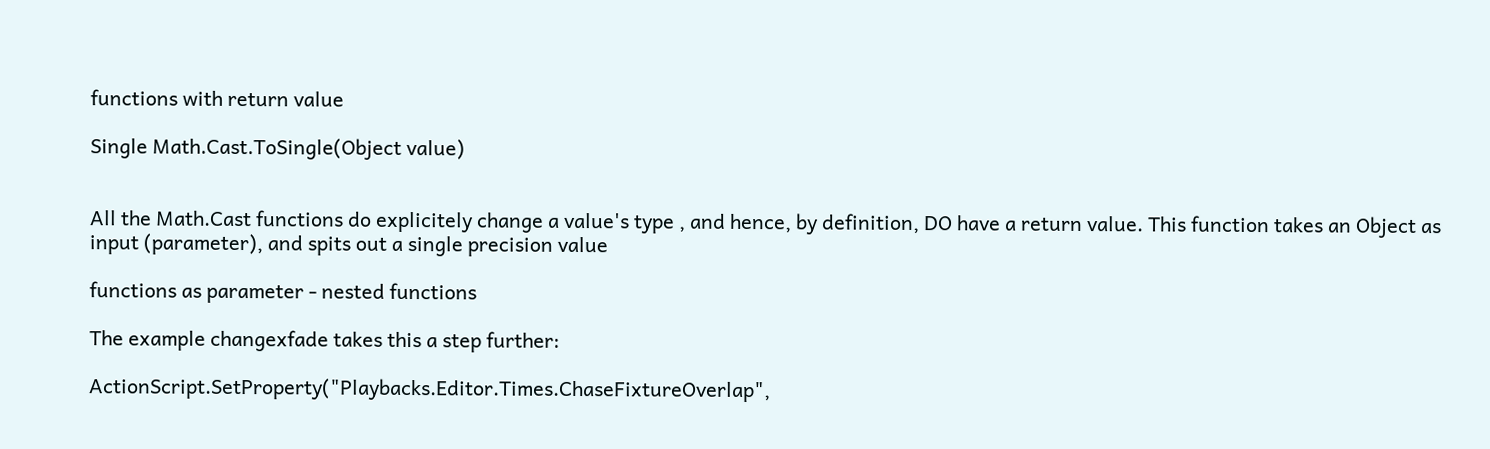functions with return value

Single Math.Cast.ToSingle(Object value)


All the Math.Cast functions do explicitely change a value's type , and hence, by definition, DO have a return value. This function takes an Object as input (parameter), and spits out a single precision value

functions as parameter - nested functions

The example changexfade takes this a step further:

ActionScript.SetProperty("Playbacks.Editor.Times.ChaseFixtureOverlap",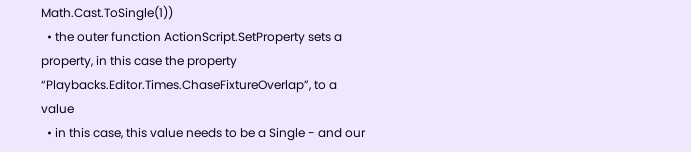Math.Cast.ToSingle(1))
  • the outer function ActionScript.SetProperty sets a property, in this case the property “Playbacks.Editor.Times.ChaseFixtureOverlap”, to a value
  • in this case, this value needs to be a Single - and our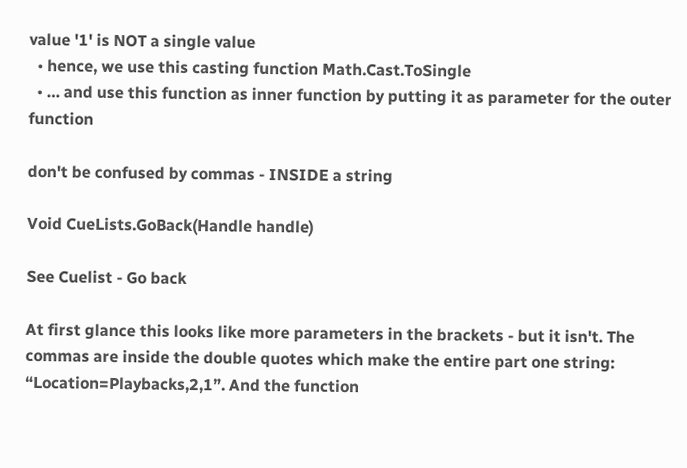value '1' is NOT a single value
  • hence, we use this casting function Math.Cast.ToSingle
  • … and use this function as inner function by putting it as parameter for the outer function

don't be confused by commas - INSIDE a string

Void CueLists.GoBack(Handle handle)

See Cuelist - Go back

At first glance this looks like more parameters in the brackets - but it isn't. The commas are inside the double quotes which make the entire part one string: “Location=Playbacks,2,1”. And the function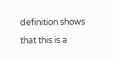definition shows that this is a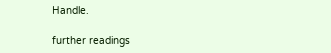Handle.

further readings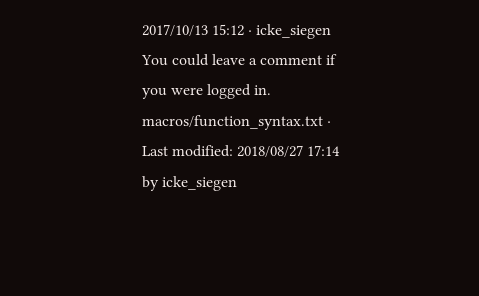2017/10/13 15:12 · icke_siegen
You could leave a comment if you were logged in.
macros/function_syntax.txt · Last modified: 2018/08/27 17:14 by icke_siegen